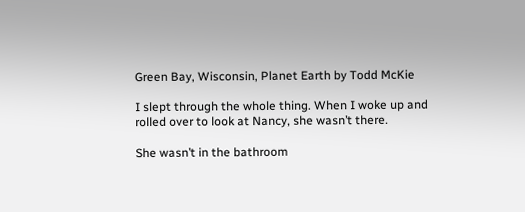Green Bay, Wisconsin, Planet Earth by Todd McKie

I slept through the whole thing. When I woke up and rolled over to look at Nancy, she wasn’t there.

She wasn’t in the bathroom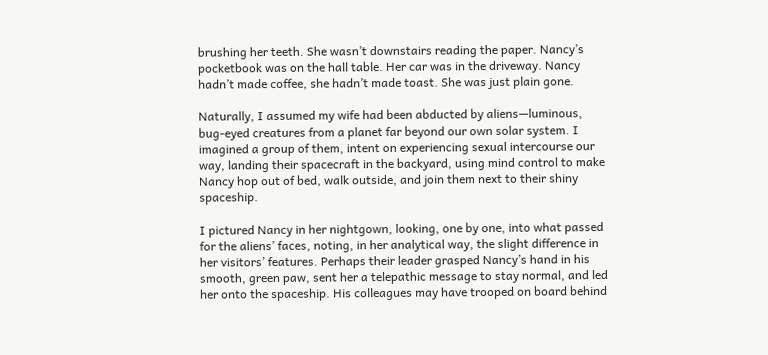brushing her teeth. She wasn’t downstairs reading the paper. Nancy’s pocketbook was on the hall table. Her car was in the driveway. Nancy hadn’t made coffee, she hadn’t made toast. She was just plain gone.

Naturally, I assumed my wife had been abducted by aliens—luminous, bug-eyed creatures from a planet far beyond our own solar system. I imagined a group of them, intent on experiencing sexual intercourse our way, landing their spacecraft in the backyard, using mind control to make Nancy hop out of bed, walk outside, and join them next to their shiny spaceship.

I pictured Nancy in her nightgown, looking, one by one, into what passed for the aliens’ faces, noting, in her analytical way, the slight difference in her visitors’ features. Perhaps their leader grasped Nancy’s hand in his smooth, green paw, sent her a telepathic message to stay normal, and led her onto the spaceship. His colleagues may have trooped on board behind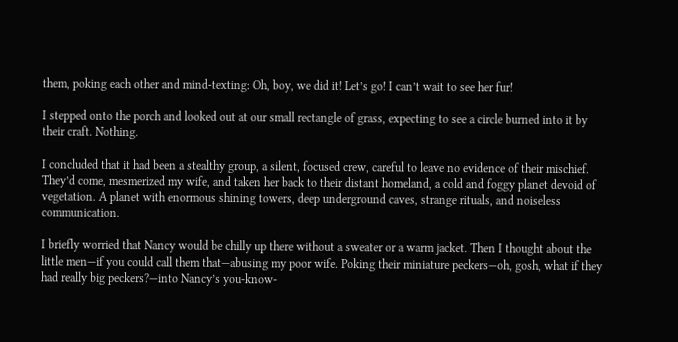them, poking each other and mind-texting: Oh, boy, we did it! Let’s go! I can’t wait to see her fur!

I stepped onto the porch and looked out at our small rectangle of grass, expecting to see a circle burned into it by their craft. Nothing.

I concluded that it had been a stealthy group, a silent, focused crew, careful to leave no evidence of their mischief. They’d come, mesmerized my wife, and taken her back to their distant homeland, a cold and foggy planet devoid of vegetation. A planet with enormous shining towers, deep underground caves, strange rituals, and noiseless communication.

I briefly worried that Nancy would be chilly up there without a sweater or a warm jacket. Then I thought about the little men—if you could call them that—abusing my poor wife. Poking their miniature peckers—oh, gosh, what if they had really big peckers?—into Nancy’s you-know-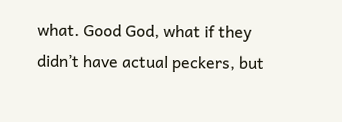what. Good God, what if they didn’t have actual peckers, but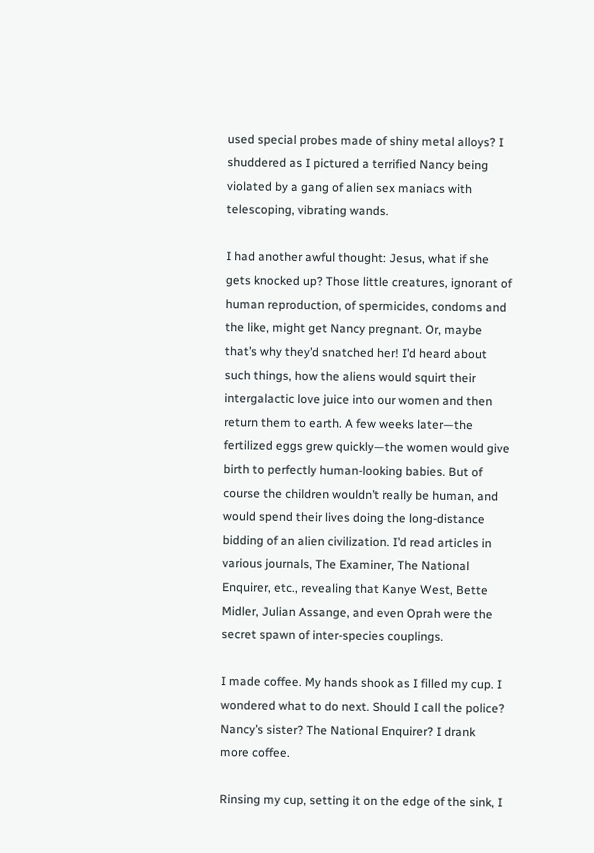used special probes made of shiny metal alloys? I shuddered as I pictured a terrified Nancy being violated by a gang of alien sex maniacs with telescoping, vibrating wands.

I had another awful thought: Jesus, what if she gets knocked up? Those little creatures, ignorant of human reproduction, of spermicides, condoms and the like, might get Nancy pregnant. Or, maybe that’s why they’d snatched her! I’d heard about such things, how the aliens would squirt their intergalactic love juice into our women and then return them to earth. A few weeks later—the fertilized eggs grew quickly—the women would give birth to perfectly human-looking babies. But of course the children wouldn’t really be human, and would spend their lives doing the long-distance bidding of an alien civilization. I’d read articles in various journals, The Examiner, The National Enquirer, etc., revealing that Kanye West, Bette Midler, Julian Assange, and even Oprah were the secret spawn of inter-species couplings.

I made coffee. My hands shook as I filled my cup. I wondered what to do next. Should I call the police? Nancy’s sister? The National Enquirer? I drank more coffee.

Rinsing my cup, setting it on the edge of the sink, I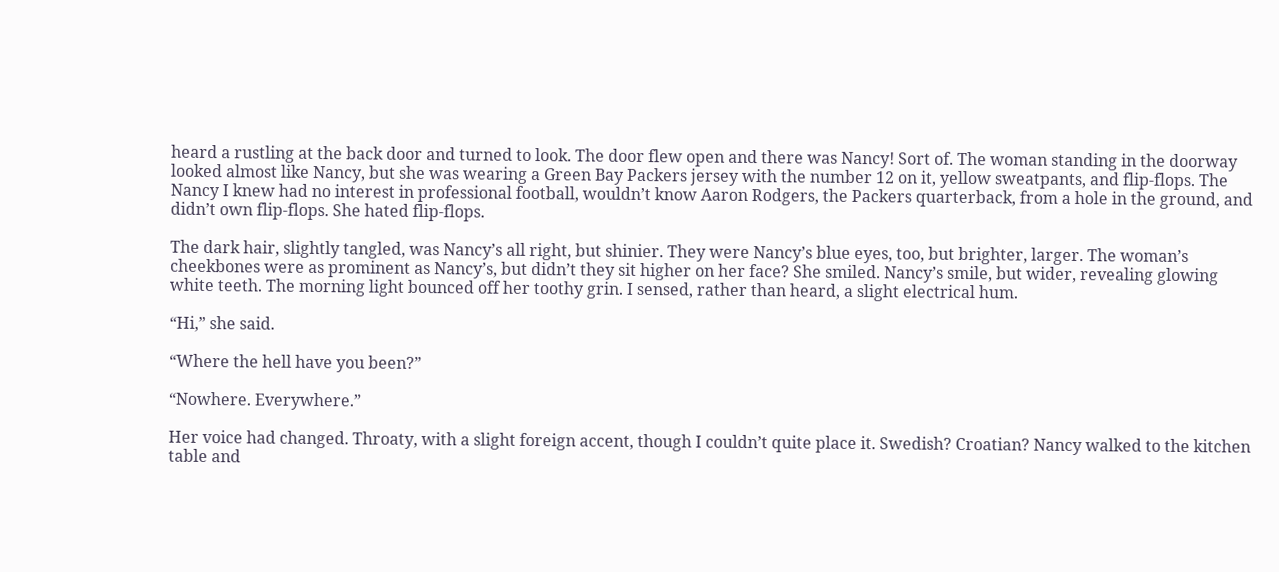heard a rustling at the back door and turned to look. The door flew open and there was Nancy! Sort of. The woman standing in the doorway looked almost like Nancy, but she was wearing a Green Bay Packers jersey with the number 12 on it, yellow sweatpants, and flip-flops. The Nancy I knew had no interest in professional football, wouldn’t know Aaron Rodgers, the Packers quarterback, from a hole in the ground, and didn’t own flip-flops. She hated flip-flops.

The dark hair, slightly tangled, was Nancy’s all right, but shinier. They were Nancy’s blue eyes, too, but brighter, larger. The woman’s cheekbones were as prominent as Nancy’s, but didn’t they sit higher on her face? She smiled. Nancy’s smile, but wider, revealing glowing white teeth. The morning light bounced off her toothy grin. I sensed, rather than heard, a slight electrical hum.

“Hi,” she said.

“Where the hell have you been?”

“Nowhere. Everywhere.”

Her voice had changed. Throaty, with a slight foreign accent, though I couldn’t quite place it. Swedish? Croatian? Nancy walked to the kitchen table and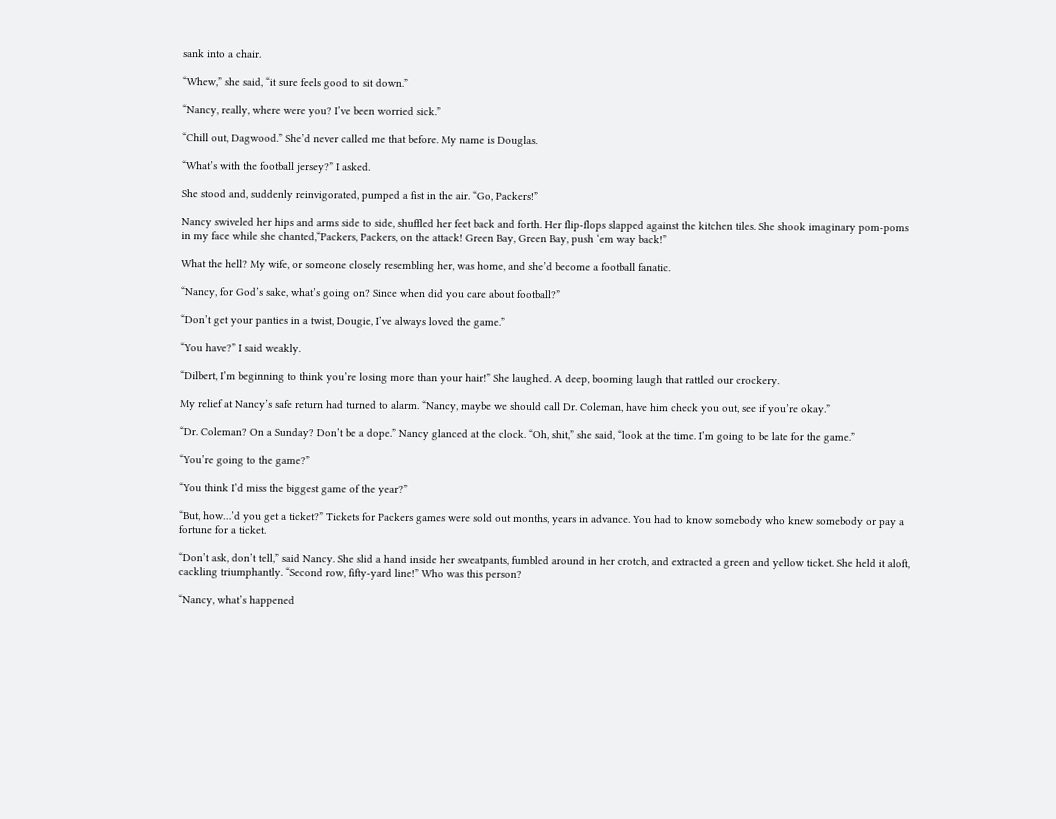sank into a chair.

“Whew,” she said, “it sure feels good to sit down.”

“Nancy, really, where were you? I’ve been worried sick.”

“Chill out, Dagwood.” She’d never called me that before. My name is Douglas.

“What’s with the football jersey?” I asked.

She stood and, suddenly reinvigorated, pumped a fist in the air. “Go, Packers!”

Nancy swiveled her hips and arms side to side, shuffled her feet back and forth. Her flip-flops slapped against the kitchen tiles. She shook imaginary pom-poms in my face while she chanted,“Packers, Packers, on the attack! Green Bay, Green Bay, push ‘em way back!”

What the hell? My wife, or someone closely resembling her, was home, and she’d become a football fanatic.

“Nancy, for God’s sake, what’s going on? Since when did you care about football?”

“Don’t get your panties in a twist, Dougie, I’ve always loved the game.”

“You have?” I said weakly.

“Dilbert, I’m beginning to think you’re losing more than your hair!” She laughed. A deep, booming laugh that rattled our crockery.

My relief at Nancy’s safe return had turned to alarm. “Nancy, maybe we should call Dr. Coleman, have him check you out, see if you’re okay.”

“Dr. Coleman? On a Sunday? Don’t be a dope.” Nancy glanced at the clock. “Oh, shit,” she said, “look at the time. I’m going to be late for the game.”

“You’re going to the game?”

“You think I’d miss the biggest game of the year?”

“But, how…’d you get a ticket?” Tickets for Packers games were sold out months, years in advance. You had to know somebody who knew somebody or pay a fortune for a ticket.

“Don’t ask, don’t tell,” said Nancy. She slid a hand inside her sweatpants, fumbled around in her crotch, and extracted a green and yellow ticket. She held it aloft, cackling triumphantly. “Second row, fifty-yard line!” Who was this person?

“Nancy, what’s happened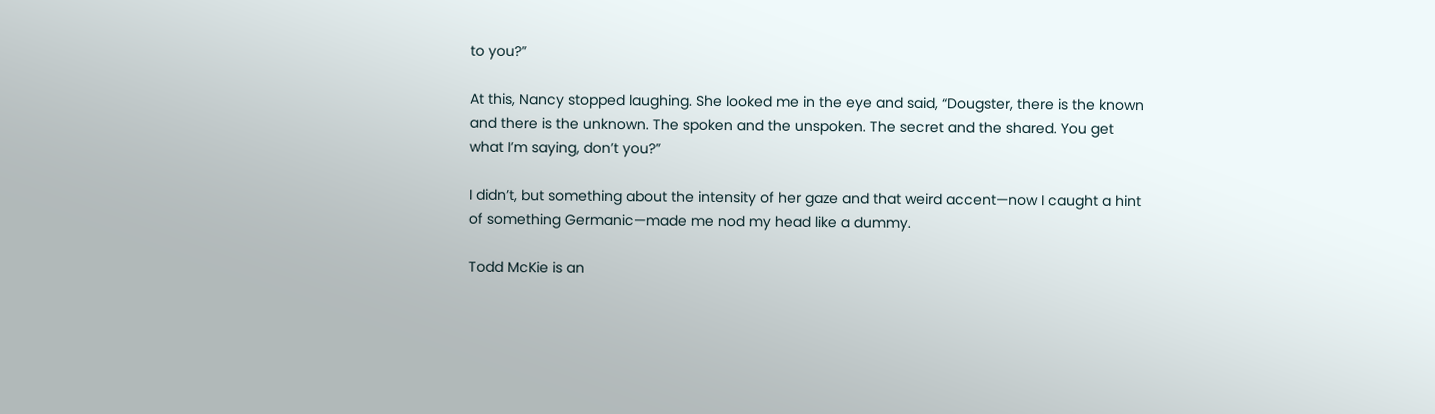to you?”

At this, Nancy stopped laughing. She looked me in the eye and said, “Dougster, there is the known and there is the unknown. The spoken and the unspoken. The secret and the shared. You get what I’m saying, don’t you?”

I didn’t, but something about the intensity of her gaze and that weird accent—now I caught a hint of something Germanic—made me nod my head like a dummy.

Todd McKie is an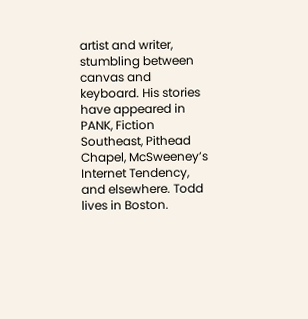artist and writer, stumbling between canvas and keyboard. His stories have appeared in PANK, Fiction Southeast, Pithead Chapel, McSweeney’s Internet Tendency, and elsewhere. Todd lives in Boston.